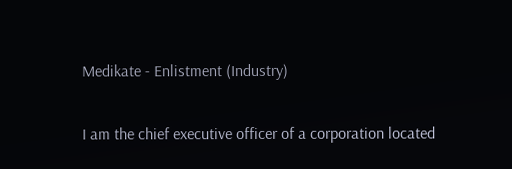Medikate - Enlistment (Industry)


I am the chief executive officer of a corporation located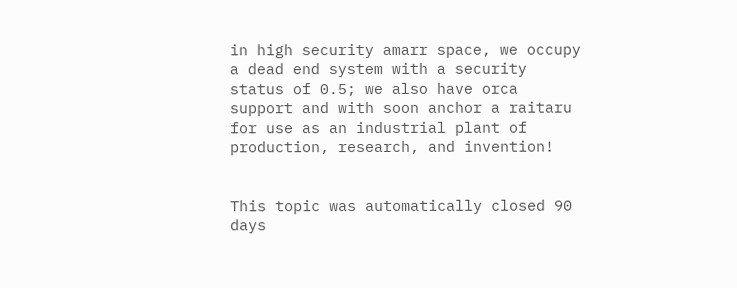in high security amarr space, we occupy a dead end system with a security status of 0.5; we also have orca support and with soon anchor a raitaru for use as an industrial plant of production, research, and invention!


This topic was automatically closed 90 days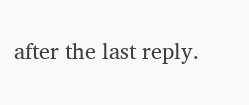after the last reply.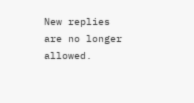New replies are no longer allowed.